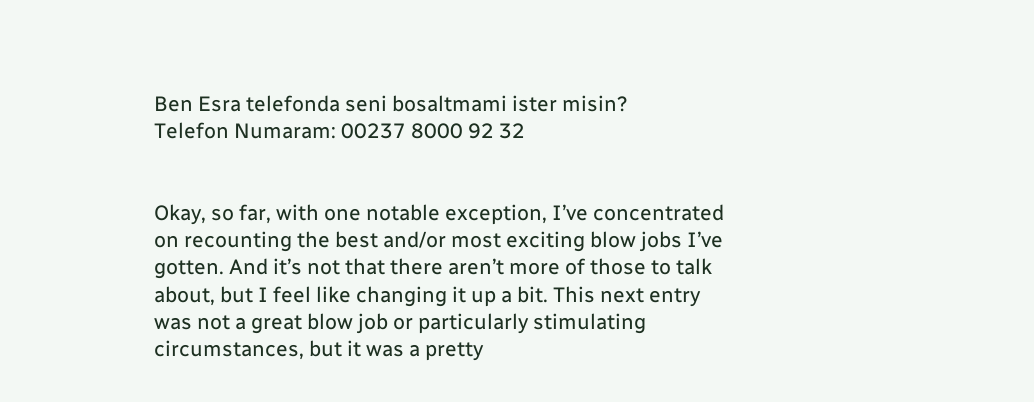Ben Esra telefonda seni bosaltmami ister misin?
Telefon Numaram: 00237 8000 92 32


Okay, so far, with one notable exception, I’ve concentrated on recounting the best and/or most exciting blow jobs I’ve gotten. And it’s not that there aren’t more of those to talk about, but I feel like changing it up a bit. This next entry was not a great blow job or particularly stimulating circumstances, but it was a pretty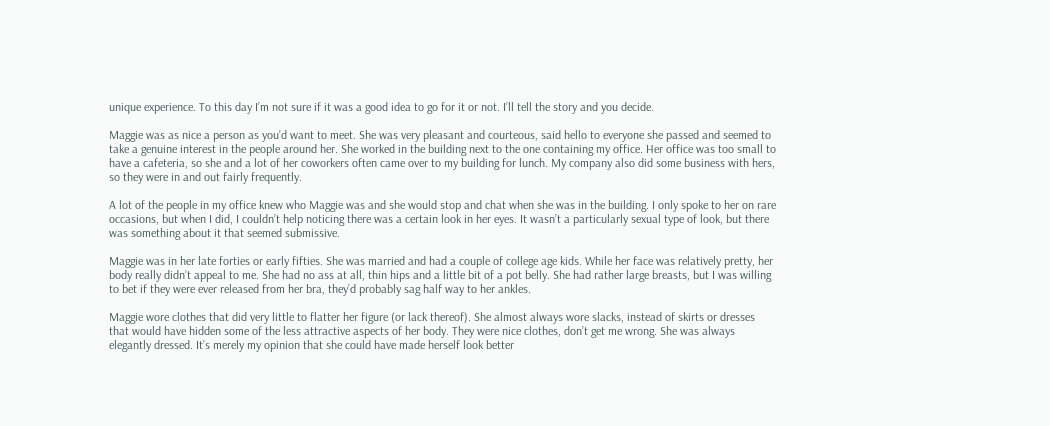unique experience. To this day I’m not sure if it was a good idea to go for it or not. I’ll tell the story and you decide.

Maggie was as nice a person as you’d want to meet. She was very pleasant and courteous, said hello to everyone she passed and seemed to take a genuine interest in the people around her. She worked in the building next to the one containing my office. Her office was too small to have a cafeteria, so she and a lot of her coworkers often came over to my building for lunch. My company also did some business with hers, so they were in and out fairly frequently.

A lot of the people in my office knew who Maggie was and she would stop and chat when she was in the building. I only spoke to her on rare occasions, but when I did, I couldn’t help noticing there was a certain look in her eyes. It wasn’t a particularly sexual type of look, but there was something about it that seemed submissive.

Maggie was in her late forties or early fifties. She was married and had a couple of college age kids. While her face was relatively pretty, her body really didn’t appeal to me. She had no ass at all, thin hips and a little bit of a pot belly. She had rather large breasts, but I was willing to bet if they were ever released from her bra, they’d probably sag half way to her ankles.

Maggie wore clothes that did very little to flatter her figure (or lack thereof). She almost always wore slacks, instead of skirts or dresses that would have hidden some of the less attractive aspects of her body. They were nice clothes, don’t get me wrong. She was always elegantly dressed. It’s merely my opinion that she could have made herself look better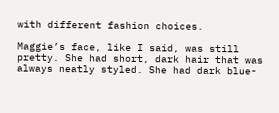with different fashion choices.

Maggie’s face, like I said, was still pretty. She had short, dark hair that was always neatly styled. She had dark blue-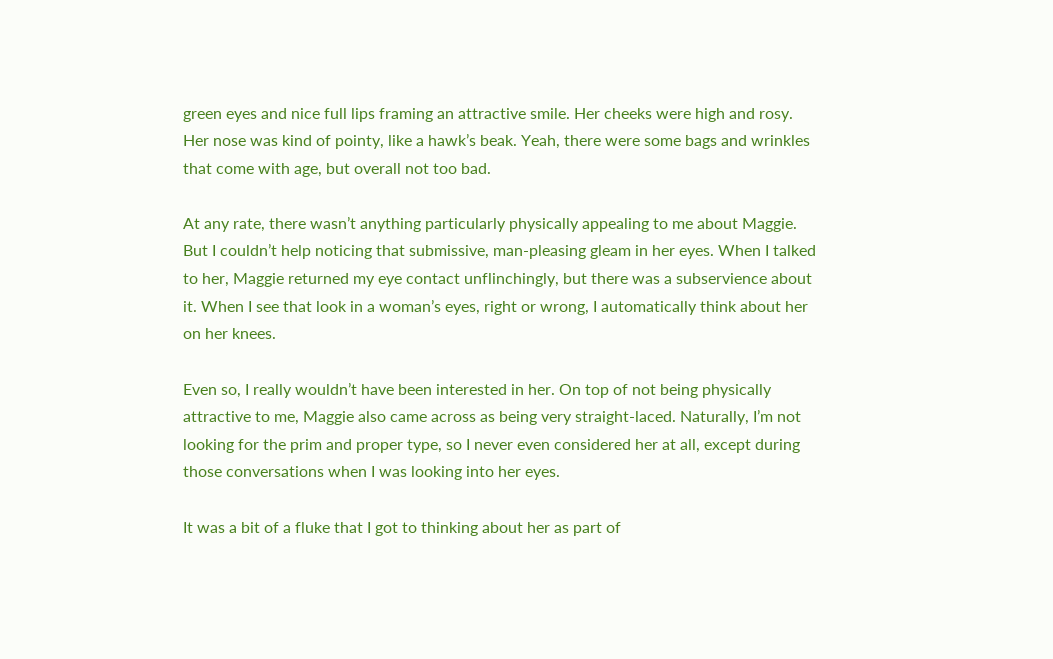green eyes and nice full lips framing an attractive smile. Her cheeks were high and rosy. Her nose was kind of pointy, like a hawk’s beak. Yeah, there were some bags and wrinkles that come with age, but overall not too bad.

At any rate, there wasn’t anything particularly physically appealing to me about Maggie. But I couldn’t help noticing that submissive, man-pleasing gleam in her eyes. When I talked to her, Maggie returned my eye contact unflinchingly, but there was a subservience about it. When I see that look in a woman’s eyes, right or wrong, I automatically think about her on her knees.

Even so, I really wouldn’t have been interested in her. On top of not being physically attractive to me, Maggie also came across as being very straight-laced. Naturally, I’m not looking for the prim and proper type, so I never even considered her at all, except during those conversations when I was looking into her eyes.

It was a bit of a fluke that I got to thinking about her as part of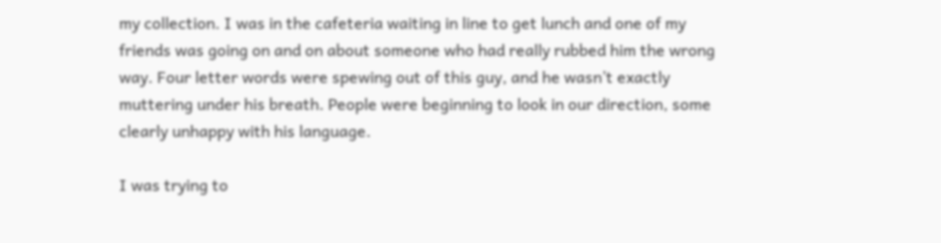my collection. I was in the cafeteria waiting in line to get lunch and one of my friends was going on and on about someone who had really rubbed him the wrong way. Four letter words were spewing out of this guy, and he wasn’t exactly muttering under his breath. People were beginning to look in our direction, some clearly unhappy with his language.

I was trying to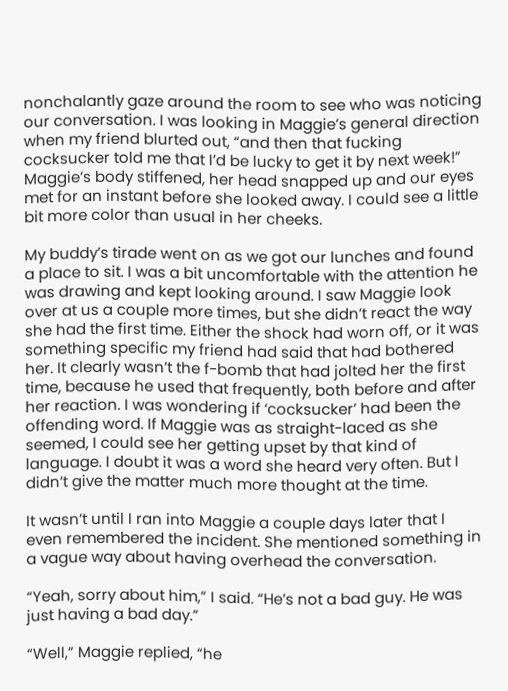nonchalantly gaze around the room to see who was noticing our conversation. I was looking in Maggie’s general direction when my friend blurted out, “and then that fucking cocksucker told me that I’d be lucky to get it by next week!” Maggie’s body stiffened, her head snapped up and our eyes met for an instant before she looked away. I could see a little bit more color than usual in her cheeks.

My buddy’s tirade went on as we got our lunches and found a place to sit. I was a bit uncomfortable with the attention he was drawing and kept looking around. I saw Maggie look over at us a couple more times, but she didn’t react the way she had the first time. Either the shock had worn off, or it was something specific my friend had said that had bothered her. It clearly wasn’t the f-bomb that had jolted her the first time, because he used that frequently, both before and after her reaction. I was wondering if ‘cocksucker’ had been the offending word. If Maggie was as straight-laced as she seemed, I could see her getting upset by that kind of language. I doubt it was a word she heard very often. But I didn’t give the matter much more thought at the time.

It wasn’t until I ran into Maggie a couple days later that I even remembered the incident. She mentioned something in a vague way about having overhead the conversation.

“Yeah, sorry about him,” I said. “He’s not a bad guy. He was just having a bad day.”

“Well,” Maggie replied, “he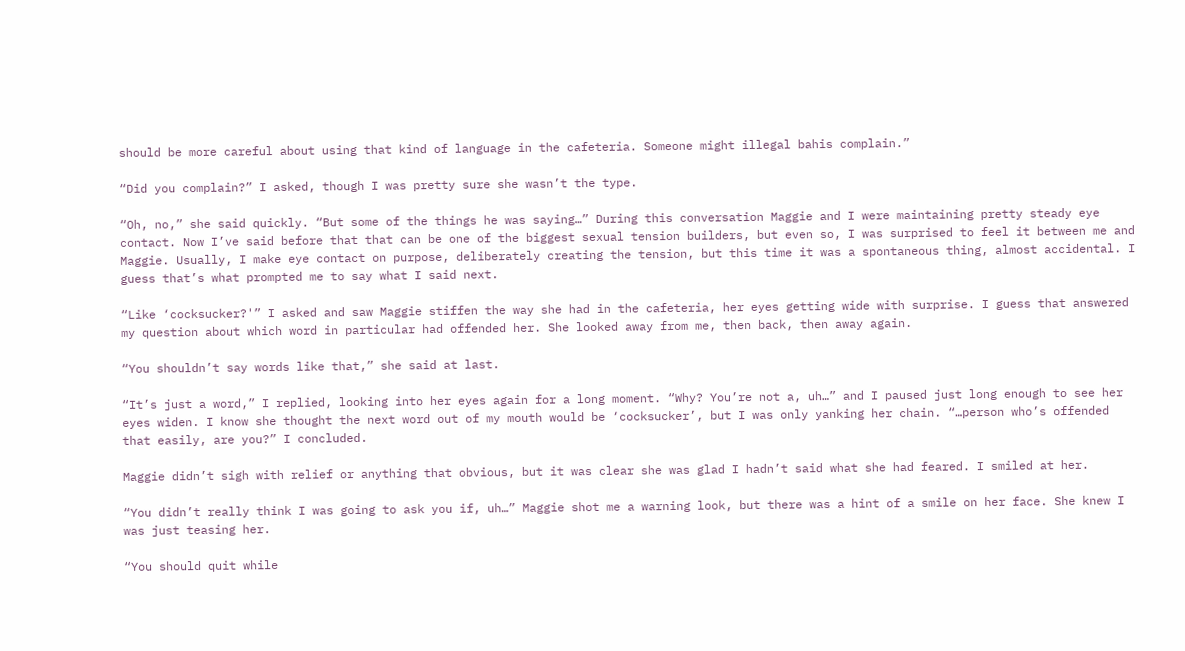should be more careful about using that kind of language in the cafeteria. Someone might illegal bahis complain.”

“Did you complain?” I asked, though I was pretty sure she wasn’t the type.

“Oh, no,” she said quickly. “But some of the things he was saying…” During this conversation Maggie and I were maintaining pretty steady eye contact. Now I’ve said before that that can be one of the biggest sexual tension builders, but even so, I was surprised to feel it between me and Maggie. Usually, I make eye contact on purpose, deliberately creating the tension, but this time it was a spontaneous thing, almost accidental. I guess that’s what prompted me to say what I said next.

“Like ‘cocksucker?'” I asked and saw Maggie stiffen the way she had in the cafeteria, her eyes getting wide with surprise. I guess that answered my question about which word in particular had offended her. She looked away from me, then back, then away again.

“You shouldn’t say words like that,” she said at last.

“It’s just a word,” I replied, looking into her eyes again for a long moment. “Why? You’re not a, uh…” and I paused just long enough to see her eyes widen. I know she thought the next word out of my mouth would be ‘cocksucker’, but I was only yanking her chain. “…person who’s offended that easily, are you?” I concluded.

Maggie didn’t sigh with relief or anything that obvious, but it was clear she was glad I hadn’t said what she had feared. I smiled at her.

“You didn’t really think I was going to ask you if, uh…” Maggie shot me a warning look, but there was a hint of a smile on her face. She knew I was just teasing her.

“You should quit while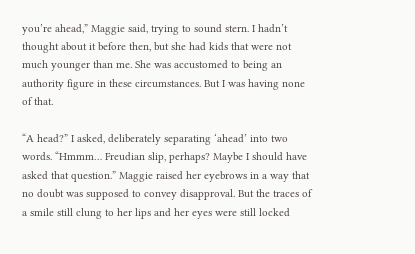you’re ahead,” Maggie said, trying to sound stern. I hadn’t thought about it before then, but she had kids that were not much younger than me. She was accustomed to being an authority figure in these circumstances. But I was having none of that.

“A head?” I asked, deliberately separating ‘ahead’ into two words. “Hmmm… Freudian slip, perhaps? Maybe I should have asked that question.” Maggie raised her eyebrows in a way that no doubt was supposed to convey disapproval. But the traces of a smile still clung to her lips and her eyes were still locked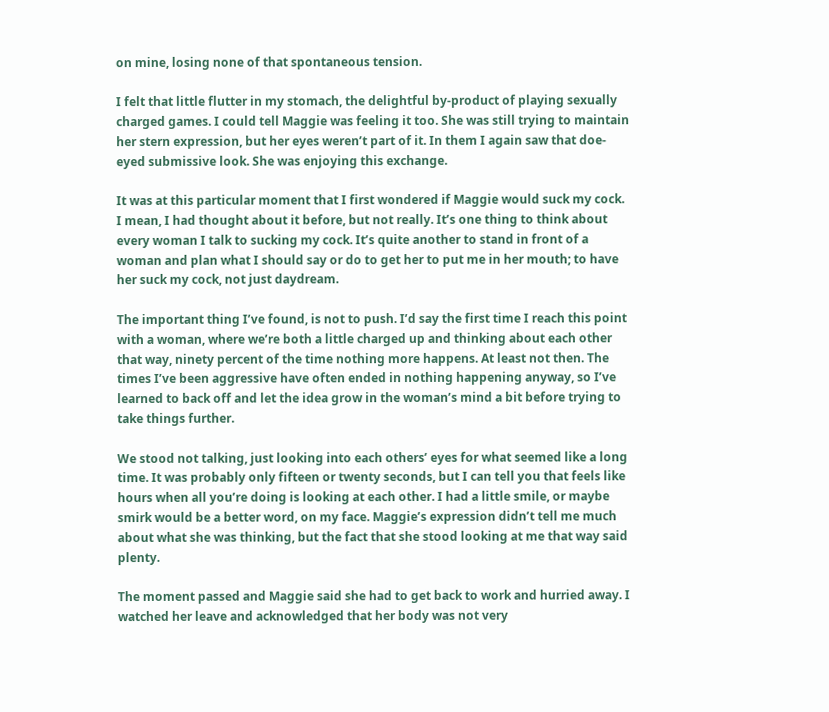on mine, losing none of that spontaneous tension.

I felt that little flutter in my stomach, the delightful by-product of playing sexually charged games. I could tell Maggie was feeling it too. She was still trying to maintain her stern expression, but her eyes weren’t part of it. In them I again saw that doe-eyed submissive look. She was enjoying this exchange.

It was at this particular moment that I first wondered if Maggie would suck my cock. I mean, I had thought about it before, but not really. It’s one thing to think about every woman I talk to sucking my cock. It’s quite another to stand in front of a woman and plan what I should say or do to get her to put me in her mouth; to have her suck my cock, not just daydream.

The important thing I’ve found, is not to push. I’d say the first time I reach this point with a woman, where we’re both a little charged up and thinking about each other that way, ninety percent of the time nothing more happens. At least not then. The times I’ve been aggressive have often ended in nothing happening anyway, so I’ve learned to back off and let the idea grow in the woman’s mind a bit before trying to take things further.

We stood not talking, just looking into each others’ eyes for what seemed like a long time. It was probably only fifteen or twenty seconds, but I can tell you that feels like hours when all you’re doing is looking at each other. I had a little smile, or maybe smirk would be a better word, on my face. Maggie’s expression didn’t tell me much about what she was thinking, but the fact that she stood looking at me that way said plenty.

The moment passed and Maggie said she had to get back to work and hurried away. I watched her leave and acknowledged that her body was not very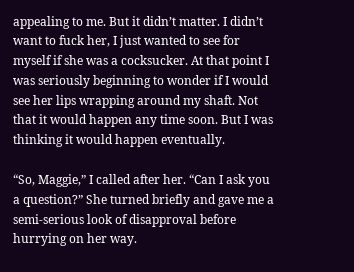appealing to me. But it didn’t matter. I didn’t want to fuck her, I just wanted to see for myself if she was a cocksucker. At that point I was seriously beginning to wonder if I would see her lips wrapping around my shaft. Not that it would happen any time soon. But I was thinking it would happen eventually.

“So, Maggie,” I called after her. “Can I ask you a question?” She turned briefly and gave me a semi-serious look of disapproval before hurrying on her way.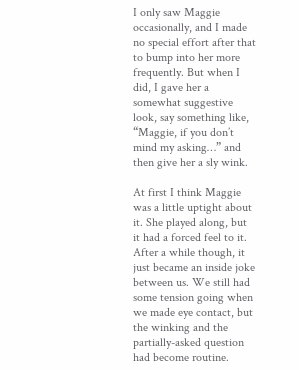I only saw Maggie occasionally, and I made no special effort after that to bump into her more frequently. But when I did, I gave her a somewhat suggestive look, say something like, “Maggie, if you don’t mind my asking…” and then give her a sly wink.

At first I think Maggie was a little uptight about it. She played along, but it had a forced feel to it. After a while though, it just became an inside joke between us. We still had some tension going when we made eye contact, but the winking and the partially-asked question had become routine.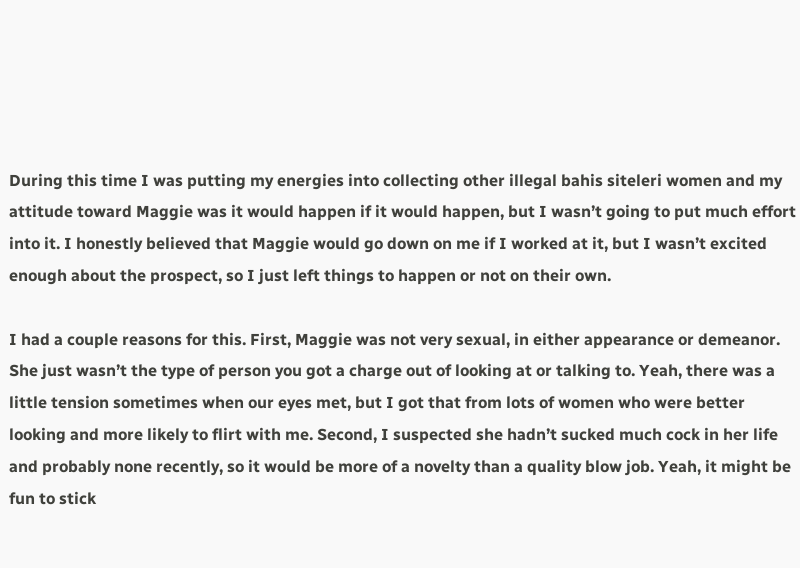During this time I was putting my energies into collecting other illegal bahis siteleri women and my attitude toward Maggie was it would happen if it would happen, but I wasn’t going to put much effort into it. I honestly believed that Maggie would go down on me if I worked at it, but I wasn’t excited enough about the prospect, so I just left things to happen or not on their own.

I had a couple reasons for this. First, Maggie was not very sexual, in either appearance or demeanor. She just wasn’t the type of person you got a charge out of looking at or talking to. Yeah, there was a little tension sometimes when our eyes met, but I got that from lots of women who were better looking and more likely to flirt with me. Second, I suspected she hadn’t sucked much cock in her life and probably none recently, so it would be more of a novelty than a quality blow job. Yeah, it might be fun to stick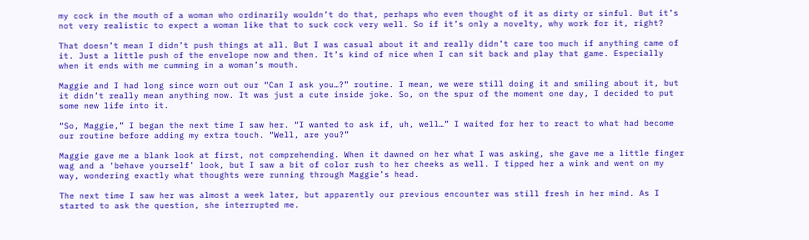my cock in the mouth of a woman who ordinarily wouldn’t do that, perhaps who even thought of it as dirty or sinful. But it’s not very realistic to expect a woman like that to suck cock very well. So if it’s only a novelty, why work for it, right?

That doesn’t mean I didn’t push things at all. But I was casual about it and really didn’t care too much if anything came of it. Just a little push of the envelope now and then. It’s kind of nice when I can sit back and play that game. Especially when it ends with me cumming in a woman’s mouth.

Maggie and I had long since worn out our “Can I ask you…?” routine. I mean, we were still doing it and smiling about it, but it didn’t really mean anything now. It was just a cute inside joke. So, on the spur of the moment one day, I decided to put some new life into it.

“So, Maggie,” I began the next time I saw her. “I wanted to ask if, uh, well…” I waited for her to react to what had become our routine before adding my extra touch. “Well, are you?”

Maggie gave me a blank look at first, not comprehending. When it dawned on her what I was asking, she gave me a little finger wag and a ‘behave yourself’ look, but I saw a bit of color rush to her cheeks as well. I tipped her a wink and went on my way, wondering exactly what thoughts were running through Maggie’s head.

The next time I saw her was almost a week later, but apparently our previous encounter was still fresh in her mind. As I started to ask the question, she interrupted me.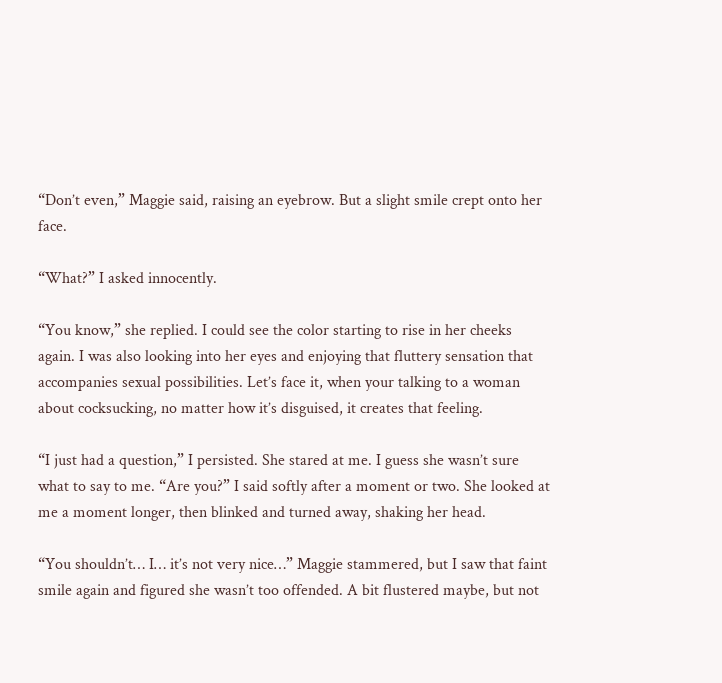“Don’t even,” Maggie said, raising an eyebrow. But a slight smile crept onto her face.

“What?” I asked innocently.

“You know,” she replied. I could see the color starting to rise in her cheeks again. I was also looking into her eyes and enjoying that fluttery sensation that accompanies sexual possibilities. Let’s face it, when your talking to a woman about cocksucking, no matter how it’s disguised, it creates that feeling.

“I just had a question,” I persisted. She stared at me. I guess she wasn’t sure what to say to me. “Are you?” I said softly after a moment or two. She looked at me a moment longer, then blinked and turned away, shaking her head.

“You shouldn’t… I… it’s not very nice…” Maggie stammered, but I saw that faint smile again and figured she wasn’t too offended. A bit flustered maybe, but not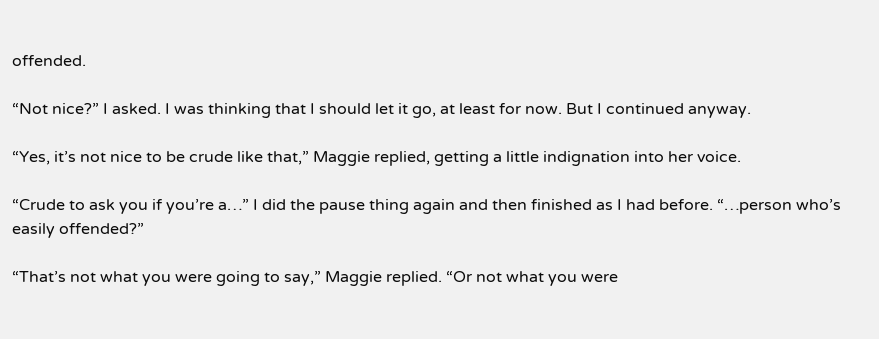offended.

“Not nice?” I asked. I was thinking that I should let it go, at least for now. But I continued anyway.

“Yes, it’s not nice to be crude like that,” Maggie replied, getting a little indignation into her voice.

“Crude to ask you if you’re a…” I did the pause thing again and then finished as I had before. “…person who’s easily offended?”

“That’s not what you were going to say,” Maggie replied. “Or not what you were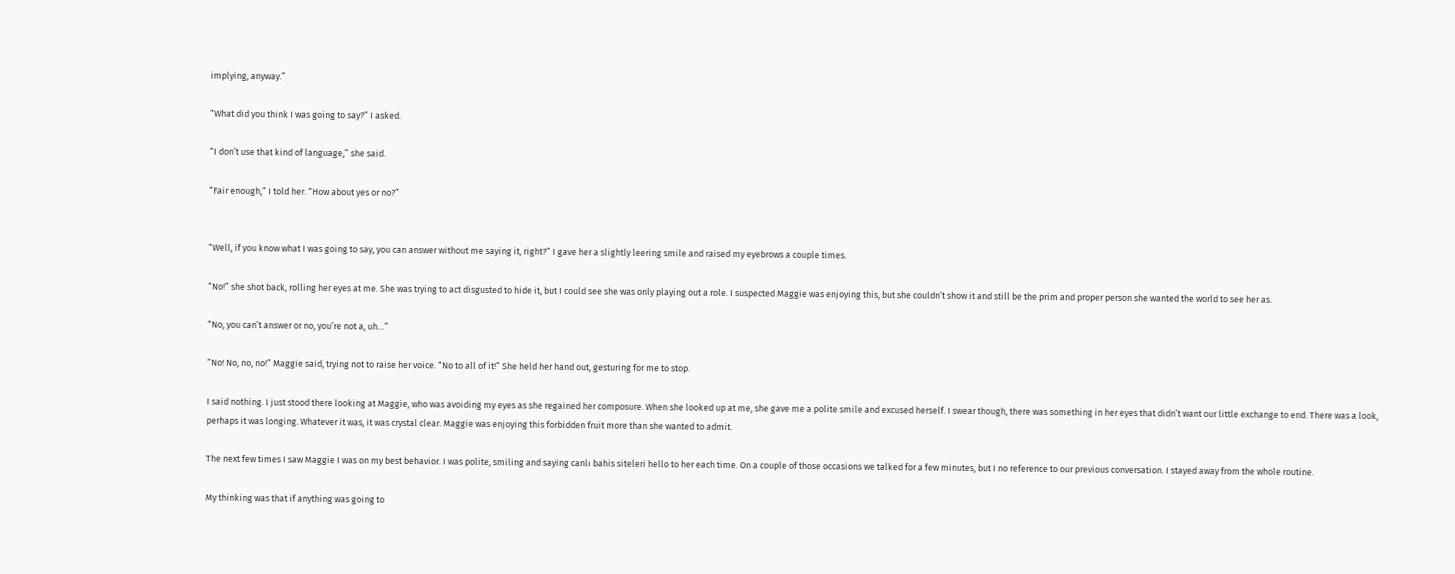implying, anyway.”

“What did you think I was going to say?” I asked.

“I don’t use that kind of language,” she said.

“Fair enough,” I told her. “How about yes or no?”


“Well, if you know what I was going to say, you can answer without me saying it, right?” I gave her a slightly leering smile and raised my eyebrows a couple times.

“No!” she shot back, rolling her eyes at me. She was trying to act disgusted to hide it, but I could see she was only playing out a role. I suspected Maggie was enjoying this, but she couldn’t show it and still be the prim and proper person she wanted the world to see her as.

“No, you can’t answer or no, you’re not a, uh…”

“No! No, no, no!” Maggie said, trying not to raise her voice. “No to all of it!” She held her hand out, gesturing for me to stop.

I said nothing. I just stood there looking at Maggie, who was avoiding my eyes as she regained her composure. When she looked up at me, she gave me a polite smile and excused herself. I swear though, there was something in her eyes that didn’t want our little exchange to end. There was a look, perhaps it was longing. Whatever it was, it was crystal clear. Maggie was enjoying this forbidden fruit more than she wanted to admit.

The next few times I saw Maggie I was on my best behavior. I was polite, smiling and saying canlı bahis siteleri hello to her each time. On a couple of those occasions we talked for a few minutes, but I no reference to our previous conversation. I stayed away from the whole routine.

My thinking was that if anything was going to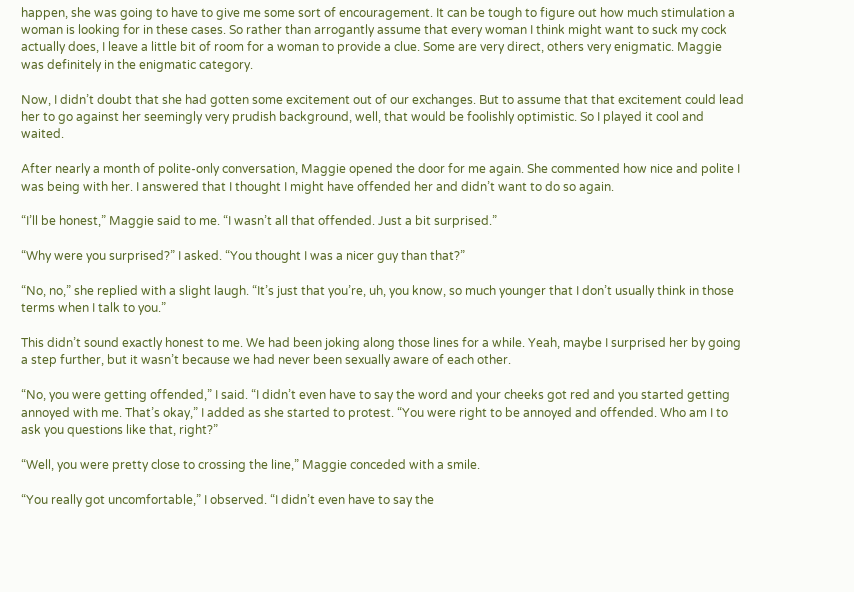happen, she was going to have to give me some sort of encouragement. It can be tough to figure out how much stimulation a woman is looking for in these cases. So rather than arrogantly assume that every woman I think might want to suck my cock actually does, I leave a little bit of room for a woman to provide a clue. Some are very direct, others very enigmatic. Maggie was definitely in the enigmatic category.

Now, I didn’t doubt that she had gotten some excitement out of our exchanges. But to assume that that excitement could lead her to go against her seemingly very prudish background, well, that would be foolishly optimistic. So I played it cool and waited.

After nearly a month of polite-only conversation, Maggie opened the door for me again. She commented how nice and polite I was being with her. I answered that I thought I might have offended her and didn’t want to do so again.

“I’ll be honest,” Maggie said to me. “I wasn’t all that offended. Just a bit surprised.”

“Why were you surprised?” I asked. “You thought I was a nicer guy than that?”

“No, no,” she replied with a slight laugh. “It’s just that you’re, uh, you know, so much younger that I don’t usually think in those terms when I talk to you.”

This didn’t sound exactly honest to me. We had been joking along those lines for a while. Yeah, maybe I surprised her by going a step further, but it wasn’t because we had never been sexually aware of each other.

“No, you were getting offended,” I said. “I didn’t even have to say the word and your cheeks got red and you started getting annoyed with me. That’s okay,” I added as she started to protest. “You were right to be annoyed and offended. Who am I to ask you questions like that, right?”

“Well, you were pretty close to crossing the line,” Maggie conceded with a smile.

“You really got uncomfortable,” I observed. “I didn’t even have to say the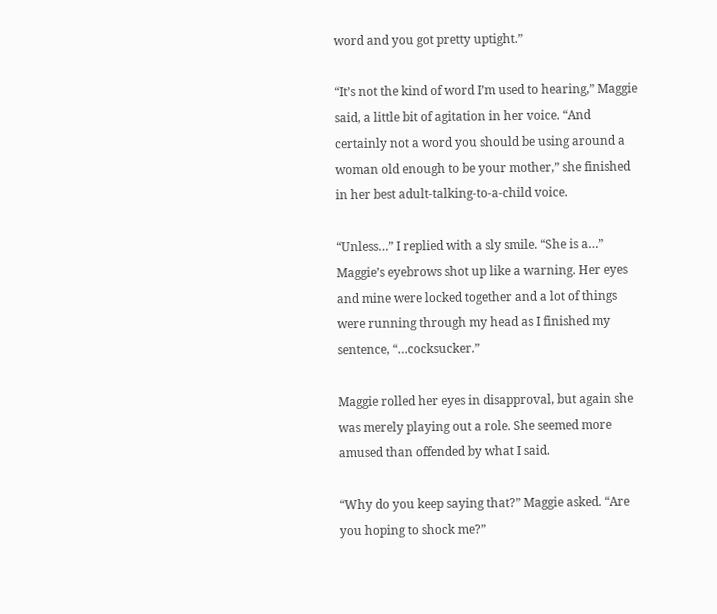word and you got pretty uptight.”

“It’s not the kind of word I’m used to hearing,” Maggie said, a little bit of agitation in her voice. “And certainly not a word you should be using around a woman old enough to be your mother,” she finished in her best adult-talking-to-a-child voice.

“Unless…” I replied with a sly smile. “She is a…” Maggie’s eyebrows shot up like a warning. Her eyes and mine were locked together and a lot of things were running through my head as I finished my sentence, “…cocksucker.”

Maggie rolled her eyes in disapproval, but again she was merely playing out a role. She seemed more amused than offended by what I said.

“Why do you keep saying that?” Maggie asked. “Are you hoping to shock me?”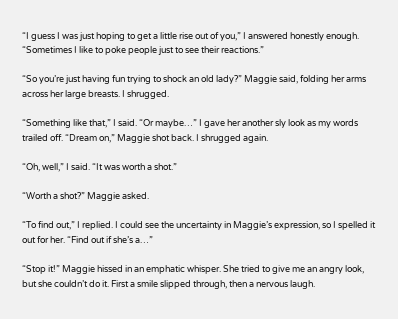“I guess I was just hoping to get a little rise out of you,” I answered honestly enough. “Sometimes I like to poke people just to see their reactions.”

“So you’re just having fun trying to shock an old lady?” Maggie said, folding her arms across her large breasts. I shrugged.

“Something like that,” I said. “Or maybe…” I gave her another sly look as my words trailed off. “Dream on,” Maggie shot back. I shrugged again.

“Oh, well,” I said. “It was worth a shot.”

“Worth a shot?” Maggie asked.

“To find out,” I replied. I could see the uncertainty in Maggie’s expression, so I spelled it out for her. “Find out if she’s a…”

“Stop it!” Maggie hissed in an emphatic whisper. She tried to give me an angry look, but she couldn’t do it. First a smile slipped through, then a nervous laugh.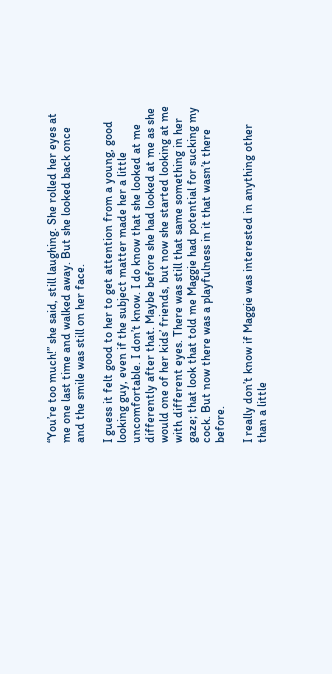“You’re too much!” she said, still laughing. She rolled her eyes at me one last time and walked away. But she looked back once and the smile was still on her face.

I guess it felt good to her to get attention from a young, good looking guy, even if the subject matter made her a little uncomfortable. I don’t know. I do know that she looked at me differently after that. Maybe before she had looked at me as she would one of her kids’ friends, but now she started looking at me with different eyes. There was still that same something in her gaze; that look that told me Maggie had potential for sucking my cock. But now there was a playfulness in it that wasn’t there before.

I really don’t know if Maggie was interested in anything other than a little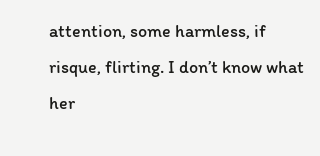attention, some harmless, if risque, flirting. I don’t know what her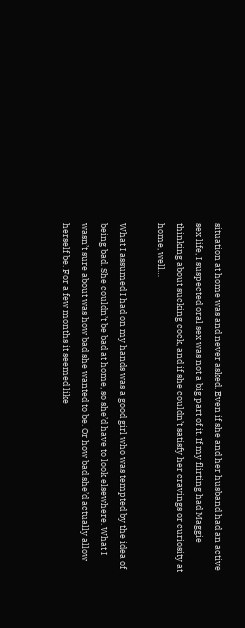situation at home was and never asked. Even if she and her husband had an active sex life, I suspected oral sex was not a big part of it. If my flirting had Maggie thinking about sucking cock, and if she couldn’t satisfy her cravings or curiosity at home, well…

What I assumed I had on my hands was a good girl who was tempted by the idea of being bad. She couldn’t be bad at home, so she’d have to look elsewhere. What I wasn’t sure about was how bad she wanted to be. Or how bad she’d actually allow herself be. For a few months it seemed like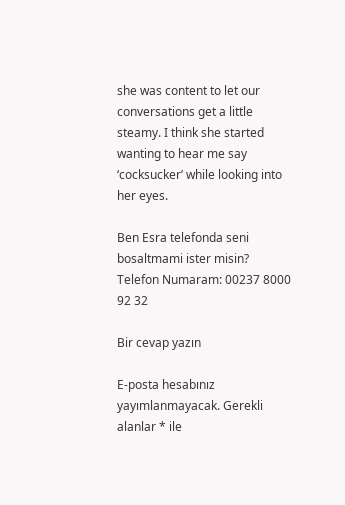she was content to let our conversations get a little steamy. I think she started wanting to hear me say ‘cocksucker’ while looking into her eyes.

Ben Esra telefonda seni bosaltmami ister misin?
Telefon Numaram: 00237 8000 92 32

Bir cevap yazın

E-posta hesabınız yayımlanmayacak. Gerekli alanlar * ile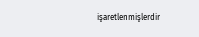işaretlenmişlerdir